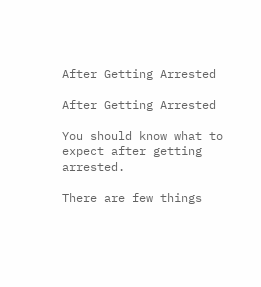After Getting Arrested

After Getting Arrested

You should know what to expect after getting arrested.

There are few things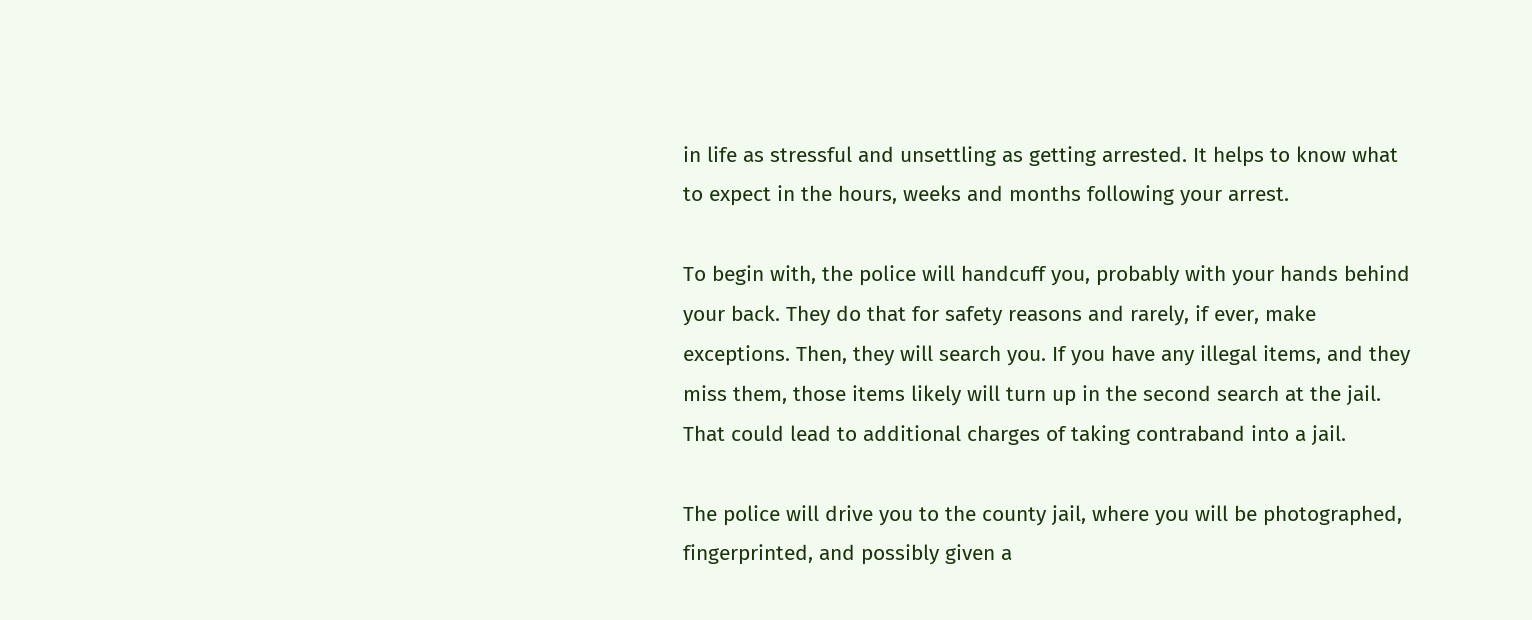in life as stressful and unsettling as getting arrested. It helps to know what to expect in the hours, weeks and months following your arrest.

To begin with, the police will handcuff you, probably with your hands behind your back. They do that for safety reasons and rarely, if ever, make exceptions. Then, they will search you. If you have any illegal items, and they miss them, those items likely will turn up in the second search at the jail. That could lead to additional charges of taking contraband into a jail.

The police will drive you to the county jail, where you will be photographed, fingerprinted, and possibly given a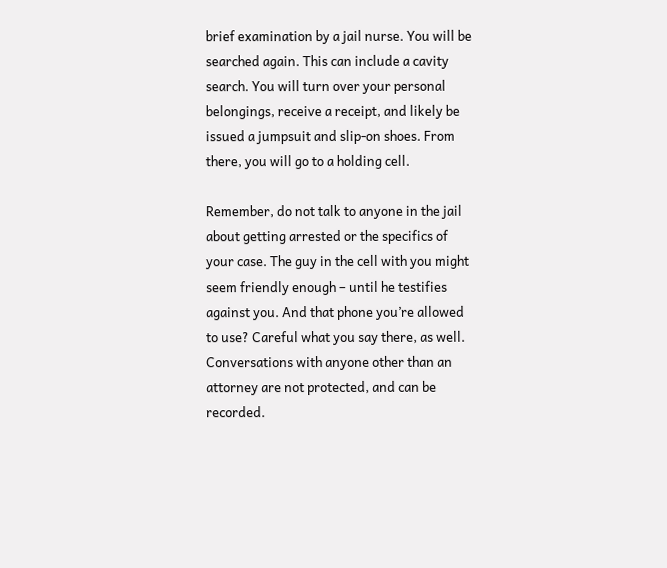brief examination by a jail nurse. You will be searched again. This can include a cavity search. You will turn over your personal belongings, receive a receipt, and likely be issued a jumpsuit and slip-on shoes. From there, you will go to a holding cell.

Remember, do not talk to anyone in the jail about getting arrested or the specifics of your case. The guy in the cell with you might seem friendly enough – until he testifies against you. And that phone you’re allowed to use? Careful what you say there, as well. Conversations with anyone other than an attorney are not protected, and can be recorded.